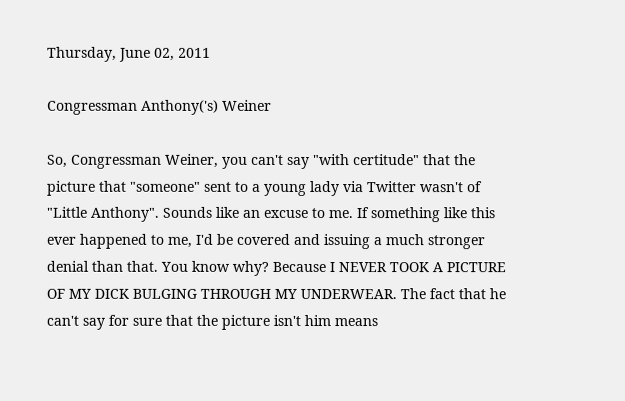Thursday, June 02, 2011

Congressman Anthony('s) Weiner

So, Congressman Weiner, you can't say "with certitude" that the picture that "someone" sent to a young lady via Twitter wasn't of "Little Anthony". Sounds like an excuse to me. If something like this ever happened to me, I'd be covered and issuing a much stronger denial than that. You know why? Because I NEVER TOOK A PICTURE OF MY DICK BULGING THROUGH MY UNDERWEAR. The fact that he can't say for sure that the picture isn't him means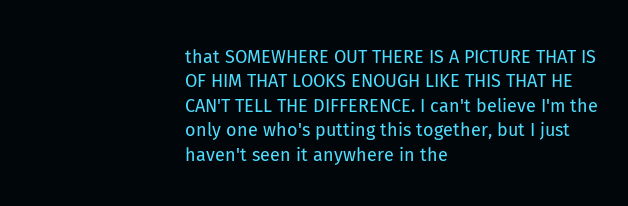that SOMEWHERE OUT THERE IS A PICTURE THAT IS OF HIM THAT LOOKS ENOUGH LIKE THIS THAT HE CAN'T TELL THE DIFFERENCE. I can't believe I'm the only one who's putting this together, but I just haven't seen it anywhere in the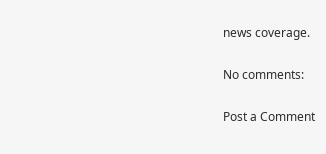news coverage.

No comments:

Post a Comment